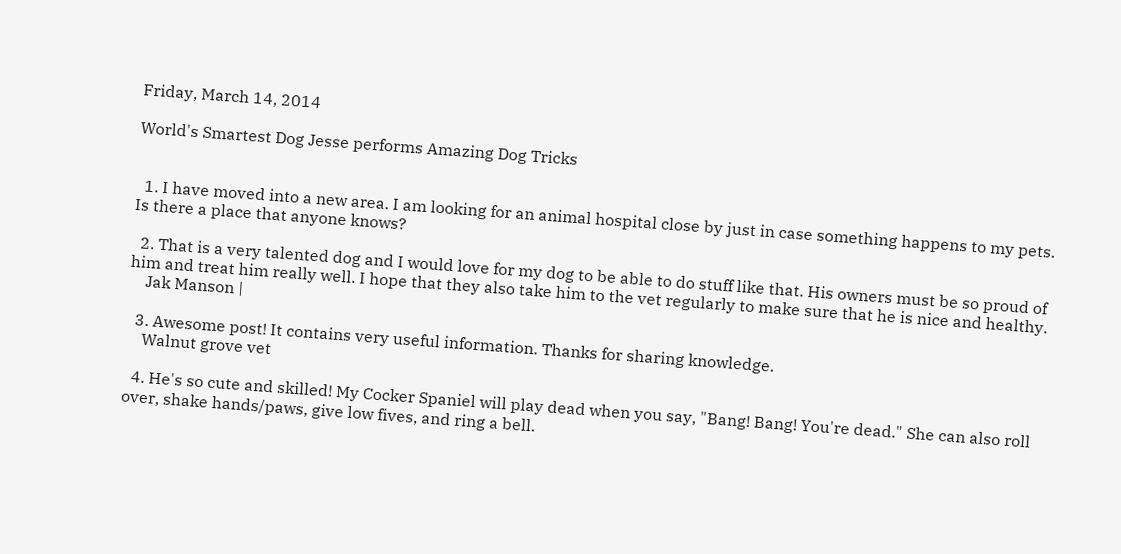Friday, March 14, 2014

World's Smartest Dog Jesse performs Amazing Dog Tricks


  1. I have moved into a new area. I am looking for an animal hospital close by just in case something happens to my pets. Is there a place that anyone knows?

  2. That is a very talented dog and I would love for my dog to be able to do stuff like that. His owners must be so proud of him and treat him really well. I hope that they also take him to the vet regularly to make sure that he is nice and healthy.
    Jak Manson |

  3. Awesome post! It contains very useful information. Thanks for sharing knowledge.
    Walnut grove vet

  4. He's so cute and skilled! My Cocker Spaniel will play dead when you say, "Bang! Bang! You're dead." She can also roll over, shake hands/paws, give low fives, and ring a bell.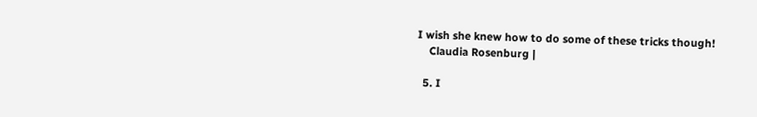I wish she knew how to do some of these tricks though!
    Claudia Rosenburg |

  5. I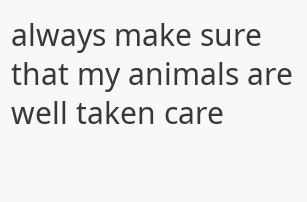always make sure that my animals are well taken care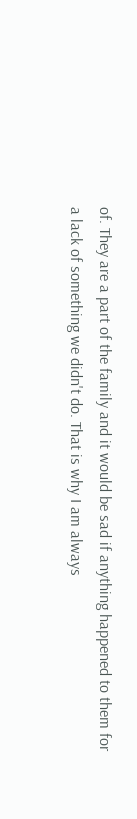of. They are a part of the family and it would be sad if anything happened to them for a lack of something we didn't do. That is why I am always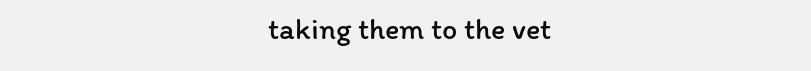taking them to the vet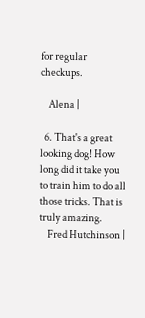for regular checkups.

    Alena |

  6. That's a great looking dog! How long did it take you to train him to do all those tricks. That is truly amazing.
    Fred Hutchinson |